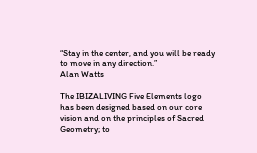“Stay in the center, and you will be ready to move in any direction.”
Alan Watts

The IBIZALIVING Five Elements logo has been designed based on our core vision and on the principles of Sacred Geometry; to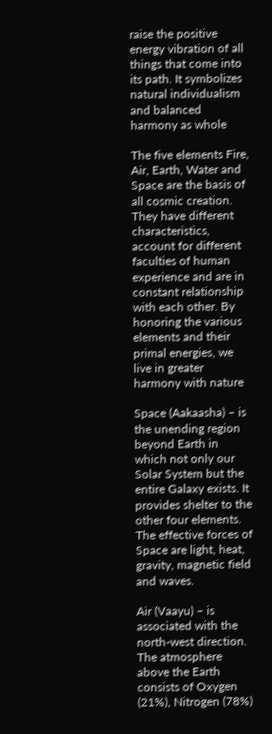raise the positive energy vibration of all things that come into its path. It symbolizes natural individualism and balanced harmony as whole

The five elements Fire, Air, Earth, Water and Space are the basis of all cosmic creation. They have different characteristics, account for different faculties of human experience and are in constant relationship with each other. By honoring the various elements and their primal energies, we live in greater harmony with nature

Space (Aakaasha) – is the unending region beyond Earth in which not only our Solar System but the entire Galaxy exists. It provides shelter to the other four elements. The effective forces of Space are light, heat, gravity, magnetic field and waves.

Air (Vaayu) – is associated with the north-west direction. The atmosphere above the Earth consists of Oxygen (21%), Nitrogen (78%)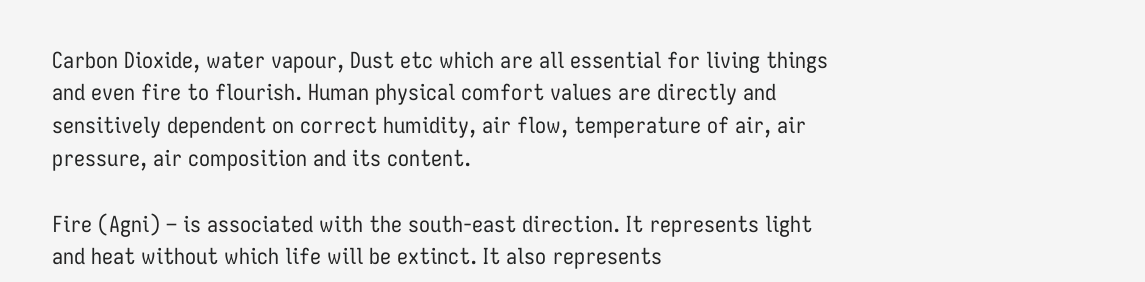Carbon Dioxide, water vapour, Dust etc which are all essential for living things and even fire to flourish. Human physical comfort values are directly and sensitively dependent on correct humidity, air flow, temperature of air, air pressure, air composition and its content.

Fire (Agni) – is associated with the south-east direction. It represents light and heat without which life will be extinct. It also represents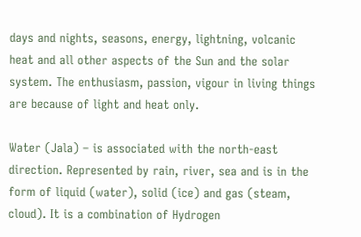days and nights, seasons, energy, lightning, volcanic heat and all other aspects of the Sun and the solar system. The enthusiasm, passion, vigour in living things are because of light and heat only.

Water (Jala) – is associated with the north-east direction. Represented by rain, river, sea and is in the form of liquid (water), solid (ice) and gas (steam, cloud). It is a combination of Hydrogen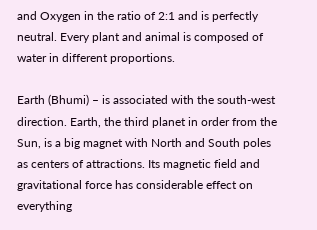and Oxygen in the ratio of 2:1 and is perfectly neutral. Every plant and animal is composed of water in different proportions.

Earth (Bhumi) – is associated with the south-west direction. Earth, the third planet in order from the Sun, is a big magnet with North and South poles as centers of attractions. Its magnetic field and gravitational force has considerable effect on everything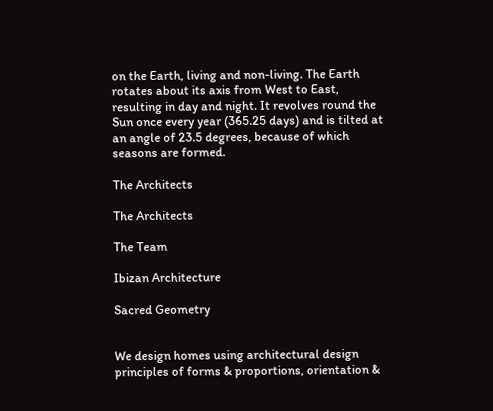on the Earth, living and non-living. The Earth rotates about its axis from West to East, resulting in day and night. It revolves round the Sun once every year (365.25 days) and is tilted at an angle of 23.5 degrees, because of which seasons are formed.

The Architects

The Architects

The Team

Ibizan Architecture

Sacred Geometry


We design homes using architectural design principles of forms & proportions, orientation &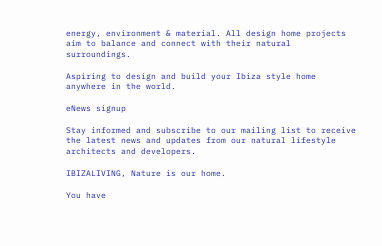energy, environment & material. All design home projects aim to balance and connect with their natural surroundings.

Aspiring to design and build your Ibiza style home anywhere in the world.

eNews signup

Stay informed and subscribe to our mailing list to receive the latest news and updates from our natural lifestyle architects and developers.

IBIZALIVING, Nature is our home.

You have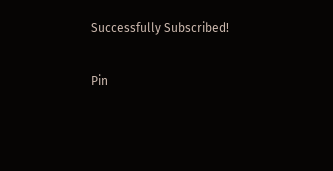Successfully Subscribed!

Pin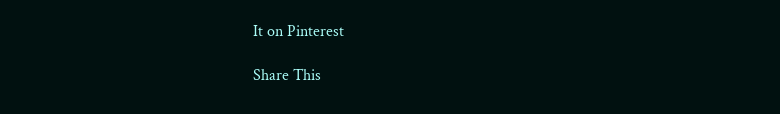It on Pinterest

Share This